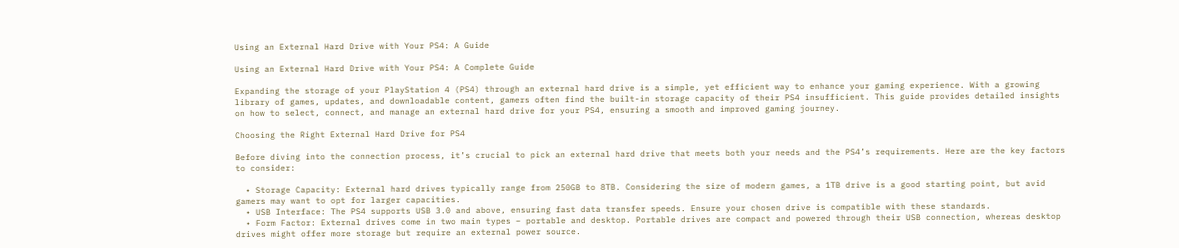Using an External Hard Drive with Your PS4: A Guide

Using an External Hard Drive with Your PS4: A Complete Guide

Expanding the storage of your PlayStation 4 (PS4) through an external hard drive is a simple, yet efficient way to enhance your gaming experience. With a growing library of games, updates, and downloadable content, gamers often find the built-in storage capacity of their PS4 insufficient. This guide provides detailed insights on how to select, connect, and manage an external hard drive for your PS4, ensuring a smooth and improved gaming journey.

Choosing the Right External Hard Drive for PS4

Before diving into the connection process, it’s crucial to pick an external hard drive that meets both your needs and the PS4’s requirements. Here are the key factors to consider:

  • Storage Capacity: External hard drives typically range from 250GB to 8TB. Considering the size of modern games, a 1TB drive is a good starting point, but avid gamers may want to opt for larger capacities.
  • USB Interface: The PS4 supports USB 3.0 and above, ensuring fast data transfer speeds. Ensure your chosen drive is compatible with these standards.
  • Form Factor: External drives come in two main types – portable and desktop. Portable drives are compact and powered through their USB connection, whereas desktop drives might offer more storage but require an external power source.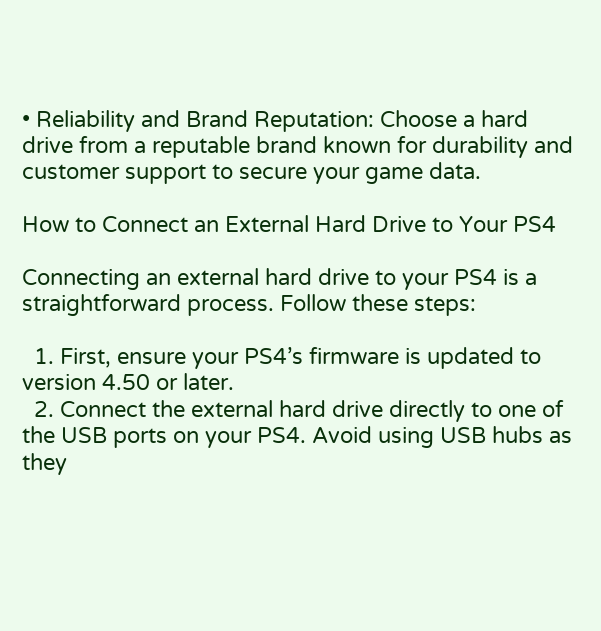• Reliability and Brand Reputation: Choose a hard drive from a reputable brand known for durability and customer support to secure your game data.

How to Connect an External Hard Drive to Your PS4

Connecting an external hard drive to your PS4 is a straightforward process. Follow these steps:

  1. First, ensure your PS4’s firmware is updated to version 4.50 or later.
  2. Connect the external hard drive directly to one of the USB ports on your PS4. Avoid using USB hubs as they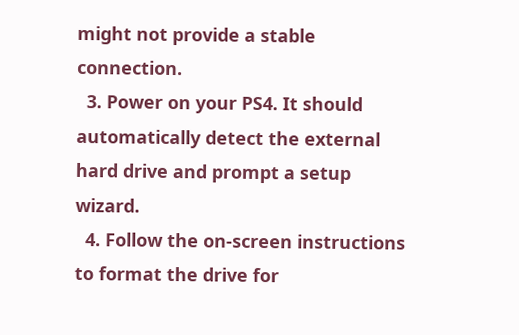might not provide a stable connection.
  3. Power on your PS4. It should automatically detect the external hard drive and prompt a setup wizard.
  4. Follow the on-screen instructions to format the drive for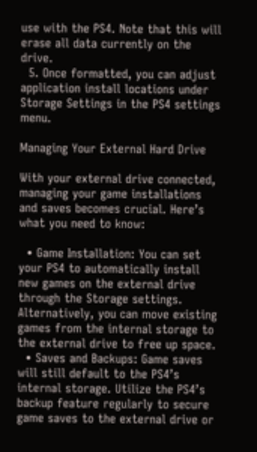use with the PS4. Note that this will erase all data currently on the drive.
  5. Once formatted, you can adjust application install locations under Storage Settings in the PS4 settings menu.

Managing Your External Hard Drive

With your external drive connected, managing your game installations and saves becomes crucial. Here’s what you need to know:

  • Game Installation: You can set your PS4 to automatically install new games on the external drive through the Storage settings. Alternatively, you can move existing games from the internal storage to the external drive to free up space.
  • Saves and Backups: Game saves will still default to the PS4’s internal storage. Utilize the PS4’s backup feature regularly to secure game saves to the external drive or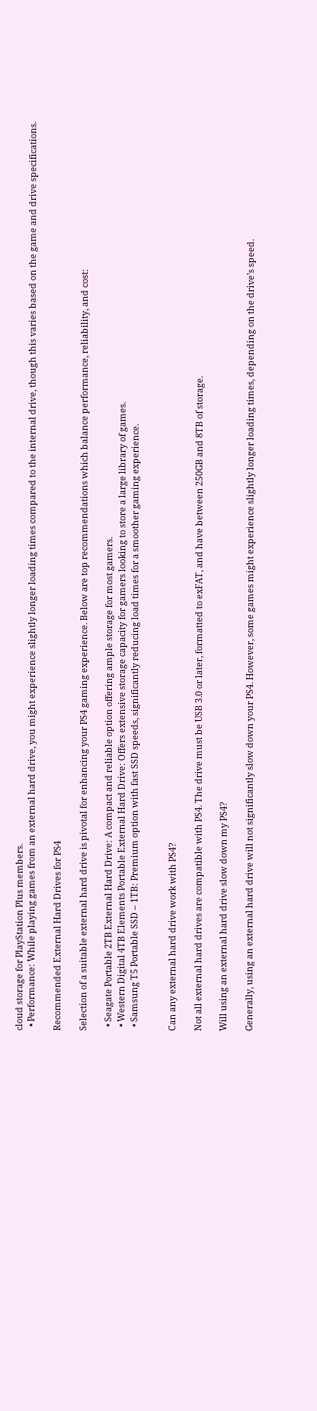cloud storage for PlayStation Plus members.
  • Performance: While playing games from an external hard drive, you might experience slightly longer loading times compared to the internal drive, though this varies based on the game and drive specifications.

Recommended External Hard Drives for PS4

Selection of a suitable external hard drive is pivotal for enhancing your PS4 gaming experience. Below are top recommendations which balance performance, reliability, and cost:

  • Seagate Portable 2TB External Hard Drive: A compact and reliable option offering ample storage for most gamers.
  • Western Digital 4TB Elements Portable External Hard Drive: Offers extensive storage capacity for gamers looking to store a large library of games.
  • Samsung T5 Portable SSD – 1TB: Premium option with fast SSD speeds, significantly reducing load times for a smoother gaming experience.


Can any external hard drive work with PS4?

Not all external hard drives are compatible with PS4. The drive must be USB 3.0 or later, formatted to exFAT, and have between 250GB and 8TB of storage.

Will using an external hard drive slow down my PS4?

Generally, using an external hard drive will not significantly slow down your PS4. However, some games might experience slightly longer loading times, depending on the drive’s speed.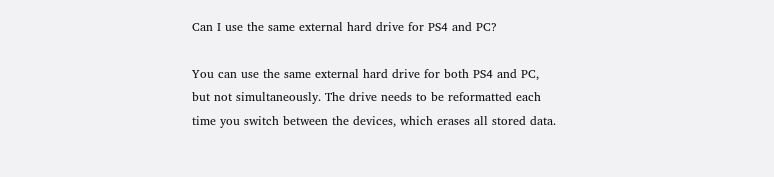Can I use the same external hard drive for PS4 and PC?

You can use the same external hard drive for both PS4 and PC, but not simultaneously. The drive needs to be reformatted each time you switch between the devices, which erases all stored data.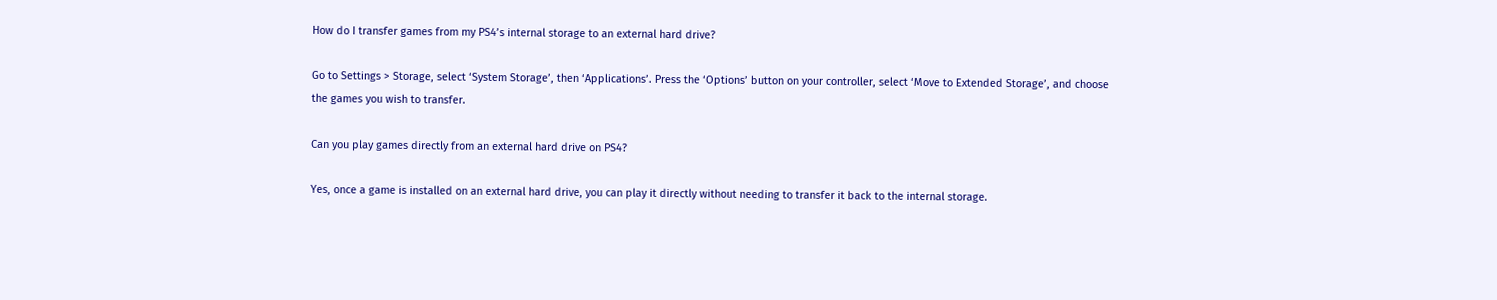How do I transfer games from my PS4’s internal storage to an external hard drive?

Go to Settings > Storage, select ‘System Storage’, then ‘Applications’. Press the ‘Options’ button on your controller, select ‘Move to Extended Storage’, and choose the games you wish to transfer.

Can you play games directly from an external hard drive on PS4?

Yes, once a game is installed on an external hard drive, you can play it directly without needing to transfer it back to the internal storage.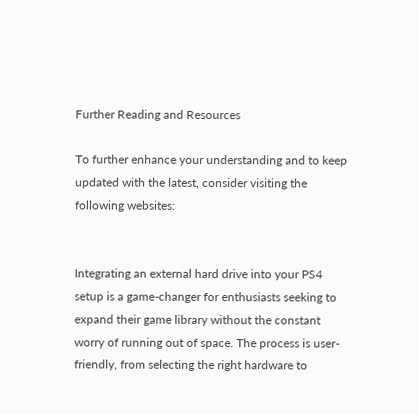Further Reading and Resources

To further enhance your understanding and to keep updated with the latest, consider visiting the following websites:


Integrating an external hard drive into your PS4 setup is a game-changer for enthusiasts seeking to expand their game library without the constant worry of running out of space. The process is user-friendly, from selecting the right hardware to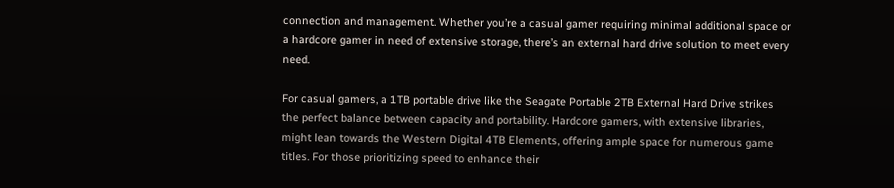connection and management. Whether you’re a casual gamer requiring minimal additional space or a hardcore gamer in need of extensive storage, there’s an external hard drive solution to meet every need.

For casual gamers, a 1TB portable drive like the Seagate Portable 2TB External Hard Drive strikes the perfect balance between capacity and portability. Hardcore gamers, with extensive libraries, might lean towards the Western Digital 4TB Elements, offering ample space for numerous game titles. For those prioritizing speed to enhance their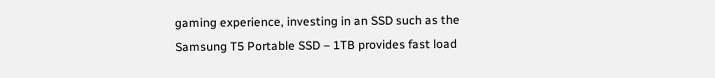gaming experience, investing in an SSD such as the Samsung T5 Portable SSD – 1TB provides fast load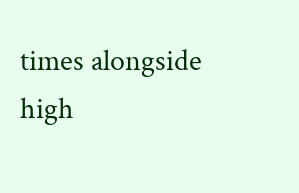times alongside high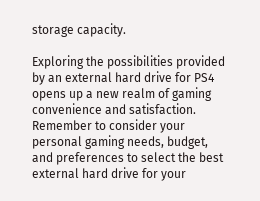storage capacity.

Exploring the possibilities provided by an external hard drive for PS4 opens up a new realm of gaming convenience and satisfaction. Remember to consider your personal gaming needs, budget, and preferences to select the best external hard drive for your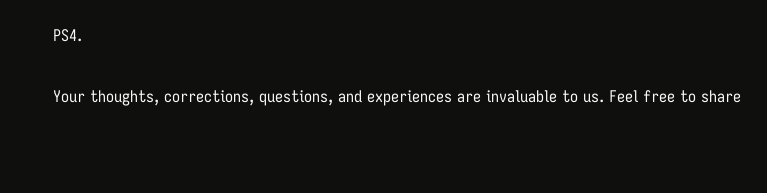PS4.

Your thoughts, corrections, questions, and experiences are invaluable to us. Feel free to share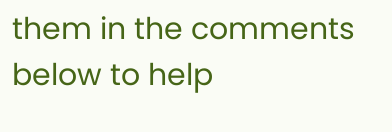them in the comments below to help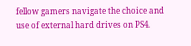fellow gamers navigate the choice and use of external hard drives on PS4.